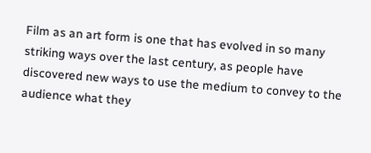Film as an art form is one that has evolved in so many striking ways over the last century, as people have discovered new ways to use the medium to convey to the audience what they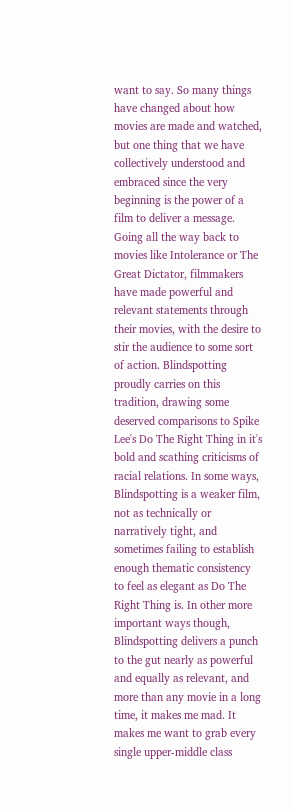want to say. So many things have changed about how movies are made and watched, but one thing that we have collectively understood and embraced since the very beginning is the power of a film to deliver a message. Going all the way back to movies like Intolerance or The Great Dictator, filmmakers have made powerful and relevant statements through their movies, with the desire to stir the audience to some sort of action. Blindspotting proudly carries on this tradition, drawing some deserved comparisons to Spike Lee's Do The Right Thing in it's bold and scathing criticisms of racial relations. In some ways, Blindspotting is a weaker film, not as technically or narratively tight, and sometimes failing to establish enough thematic consistency to feel as elegant as Do The Right Thing is. In other more important ways though, Blindspotting delivers a punch to the gut nearly as powerful and equally as relevant, and more than any movie in a long time, it makes me mad. It makes me want to grab every single upper-middle class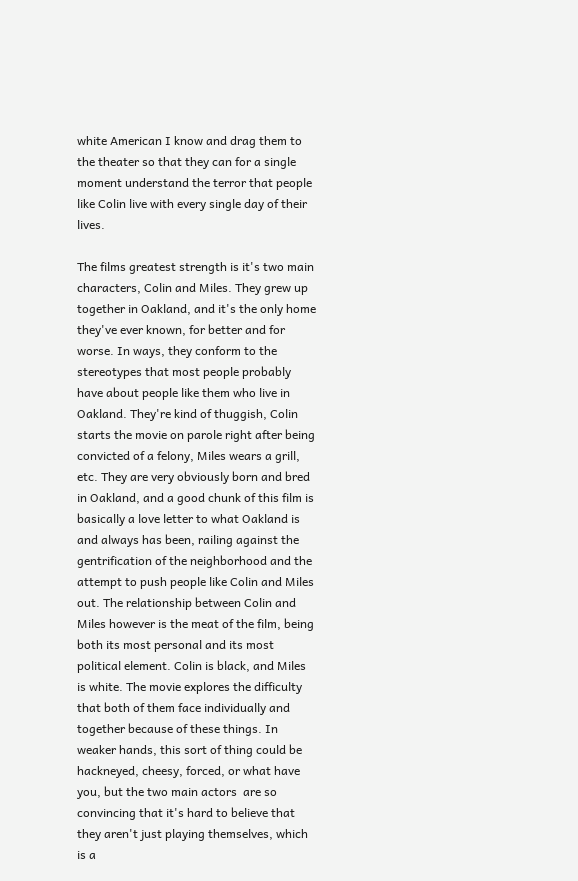white American I know and drag them to the theater so that they can for a single moment understand the terror that people like Colin live with every single day of their lives.

The films greatest strength is it's two main characters, Colin and Miles. They grew up together in Oakland, and it's the only home they've ever known, for better and for worse. In ways, they conform to the stereotypes that most people probably have about people like them who live in Oakland. They're kind of thuggish, Colin starts the movie on parole right after being convicted of a felony, Miles wears a grill, etc. They are very obviously born and bred in Oakland, and a good chunk of this film is basically a love letter to what Oakland is and always has been, railing against the gentrification of the neighborhood and the attempt to push people like Colin and Miles out. The relationship between Colin and Miles however is the meat of the film, being both its most personal and its most political element. Colin is black, and Miles is white. The movie explores the difficulty that both of them face individually and together because of these things. In weaker hands, this sort of thing could be hackneyed, cheesy, forced, or what have you, but the two main actors  are so convincing that it's hard to believe that they aren't just playing themselves, which is a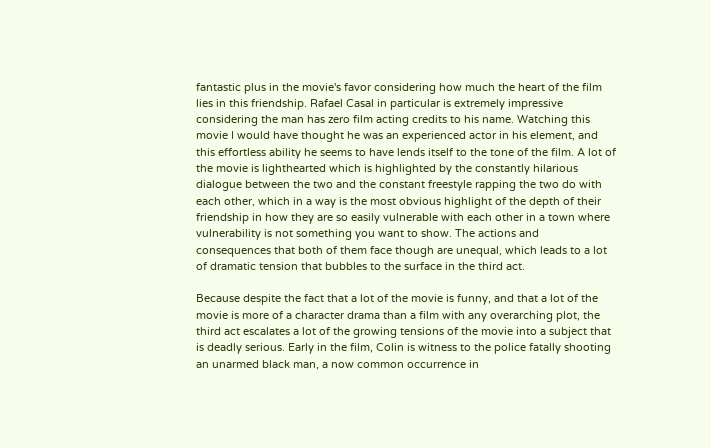fantastic plus in the movie's favor considering how much the heart of the film lies in this friendship. Rafael Casal in particular is extremely impressive considering the man has zero film acting credits to his name. Watching this movie I would have thought he was an experienced actor in his element, and this effortless ability he seems to have lends itself to the tone of the film. A lot of the movie is lighthearted which is highlighted by the constantly hilarious dialogue between the two and the constant freestyle rapping the two do with each other, which in a way is the most obvious highlight of the depth of their friendship in how they are so easily vulnerable with each other in a town where vulnerability is not something you want to show. The actions and consequences that both of them face though are unequal, which leads to a lot of dramatic tension that bubbles to the surface in the third act.

Because despite the fact that a lot of the movie is funny, and that a lot of the movie is more of a character drama than a film with any overarching plot, the third act escalates a lot of the growing tensions of the movie into a subject that is deadly serious. Early in the film, Colin is witness to the police fatally shooting an unarmed black man, a now common occurrence in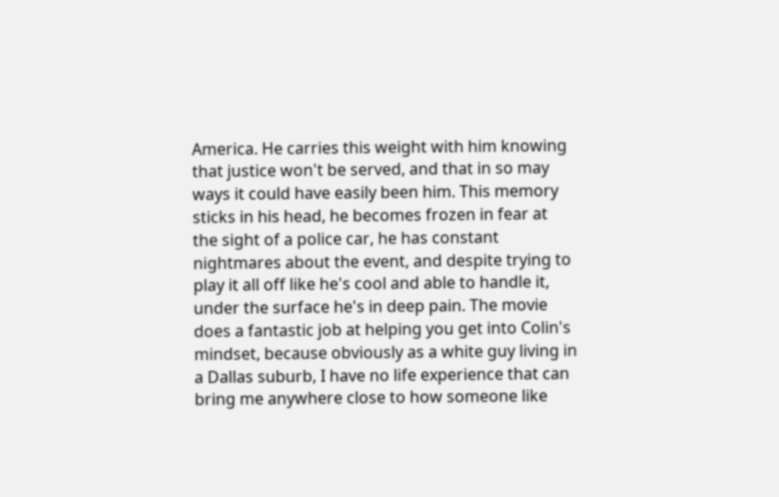America. He carries this weight with him knowing that justice won't be served, and that in so may ways it could have easily been him. This memory sticks in his head, he becomes frozen in fear at the sight of a police car, he has constant nightmares about the event, and despite trying to play it all off like he's cool and able to handle it, under the surface he's in deep pain. The movie does a fantastic job at helping you get into Colin's mindset, because obviously as a white guy living in a Dallas suburb, I have no life experience that can bring me anywhere close to how someone like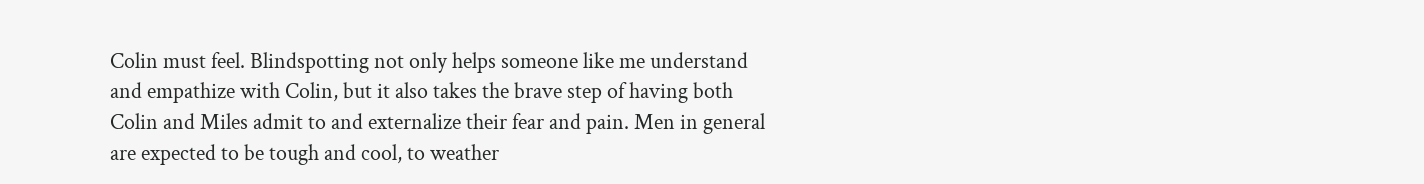Colin must feel. Blindspotting not only helps someone like me understand and empathize with Colin, but it also takes the brave step of having both Colin and Miles admit to and externalize their fear and pain. Men in general are expected to be tough and cool, to weather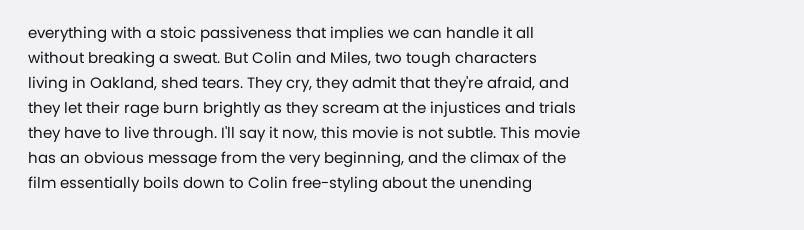everything with a stoic passiveness that implies we can handle it all without breaking a sweat. But Colin and Miles, two tough characters living in Oakland, shed tears. They cry, they admit that they're afraid, and they let their rage burn brightly as they scream at the injustices and trials they have to live through. I'll say it now, this movie is not subtle. This movie has an obvious message from the very beginning, and the climax of the film essentially boils down to Colin free-styling about the unending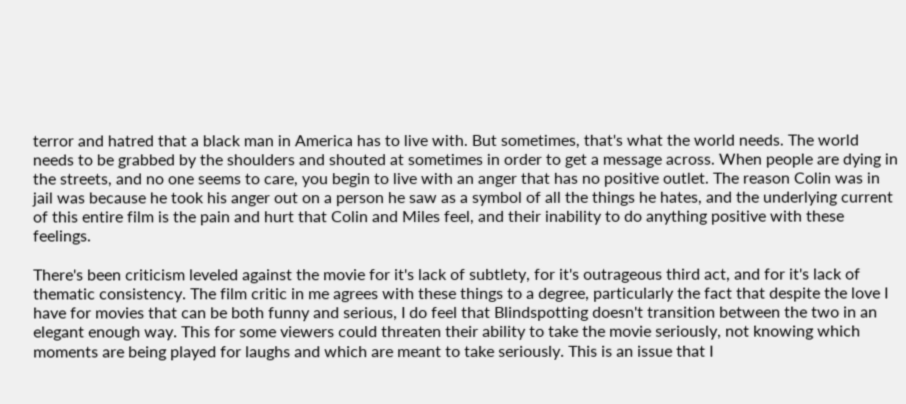terror and hatred that a black man in America has to live with. But sometimes, that's what the world needs. The world needs to be grabbed by the shoulders and shouted at sometimes in order to get a message across. When people are dying in the streets, and no one seems to care, you begin to live with an anger that has no positive outlet. The reason Colin was in jail was because he took his anger out on a person he saw as a symbol of all the things he hates, and the underlying current of this entire film is the pain and hurt that Colin and Miles feel, and their inability to do anything positive with these feelings.

There's been criticism leveled against the movie for it's lack of subtlety, for it's outrageous third act, and for it's lack of thematic consistency. The film critic in me agrees with these things to a degree, particularly the fact that despite the love I have for movies that can be both funny and serious, I do feel that Blindspotting doesn't transition between the two in an elegant enough way. This for some viewers could threaten their ability to take the movie seriously, not knowing which moments are being played for laughs and which are meant to take seriously. This is an issue that I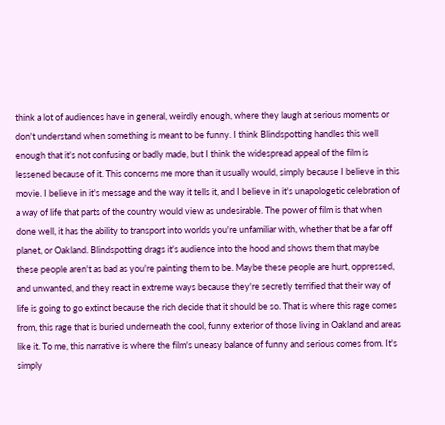think a lot of audiences have in general, weirdly enough, where they laugh at serious moments or don't understand when something is meant to be funny. I think Blindspotting handles this well enough that it's not confusing or badly made, but I think the widespread appeal of the film is lessened because of it. This concerns me more than it usually would, simply because I believe in this movie. I believe in it's message and the way it tells it, and I believe in it's unapologetic celebration of a way of life that parts of the country would view as undesirable. The power of film is that when done well, it has the ability to transport into worlds you're unfamiliar with, whether that be a far off planet, or Oakland. Blindspotting drags it's audience into the hood and shows them that maybe these people aren't as bad as you're painting them to be. Maybe these people are hurt, oppressed, and unwanted, and they react in extreme ways because they're secretly terrified that their way of life is going to go extinct because the rich decide that it should be so. That is where this rage comes from, this rage that is buried underneath the cool, funny exterior of those living in Oakland and areas like it. To me, this narrative is where the film's uneasy balance of funny and serious comes from. It's simply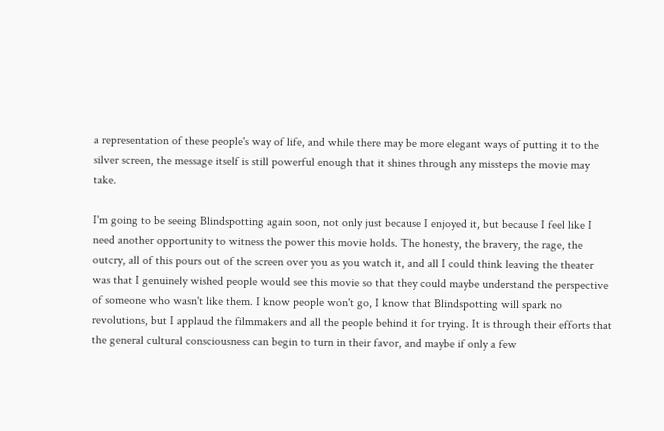a representation of these people's way of life, and while there may be more elegant ways of putting it to the silver screen, the message itself is still powerful enough that it shines through any missteps the movie may take.

I'm going to be seeing Blindspotting again soon, not only just because I enjoyed it, but because I feel like I need another opportunity to witness the power this movie holds. The honesty, the bravery, the rage, the outcry, all of this pours out of the screen over you as you watch it, and all I could think leaving the theater was that I genuinely wished people would see this movie so that they could maybe understand the perspective of someone who wasn't like them. I know people won't go, I know that Blindspotting will spark no revolutions, but I applaud the filmmakers and all the people behind it for trying. It is through their efforts that the general cultural consciousness can begin to turn in their favor, and maybe if only a few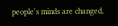people's minds are changed,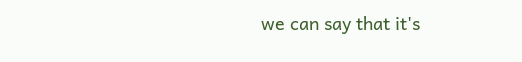we can say that it's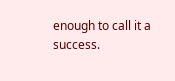enough to call it a success.